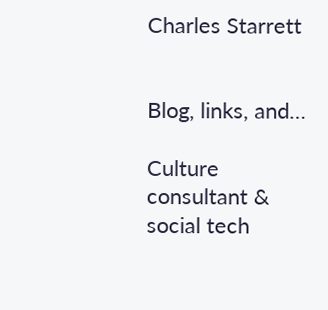Charles Starrett


Blog, links, and…

Culture consultant & social tech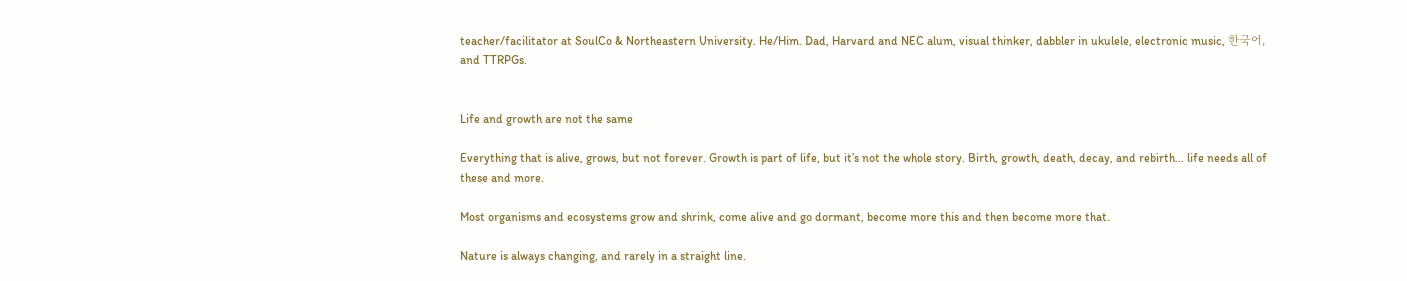teacher/facilitator at SoulCo & Northeastern University. He/Him. Dad, Harvard and NEC alum, visual thinker, dabbler in ukulele, electronic music, 한국어, and TTRPGs.


Life and growth are not the same

Everything that is alive, grows, but not forever. Growth is part of life, but it’s not the whole story. Birth, growth, death, decay, and rebirth… life needs all of these and more.

Most organisms and ecosystems grow and shrink, come alive and go dormant, become more this and then become more that.

Nature is always changing, and rarely in a straight line.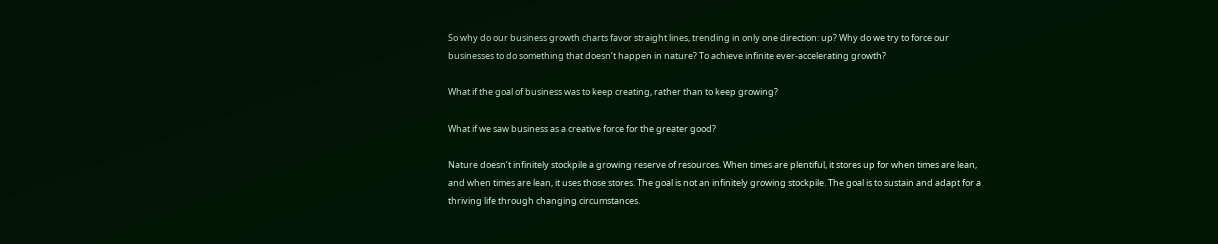So why do our business growth charts favor straight lines, trending in only one direction: up? Why do we try to force our businesses to do something that doesn’t happen in nature? To achieve infinite ever-accelerating growth?

What if the goal of business was to keep creating, rather than to keep growing?

What if we saw business as a creative force for the greater good?

Nature doesn’t infinitely stockpile a growing reserve of resources. When times are plentiful, it stores up for when times are lean, and when times are lean, it uses those stores. The goal is not an infinitely growing stockpile. The goal is to sustain and adapt for a thriving life through changing circumstances.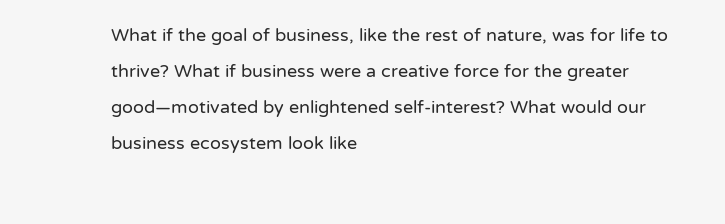What if the goal of business, like the rest of nature, was for life to thrive? What if business were a creative force for the greater good—motivated by enlightened self-interest? What would our business ecosystem look like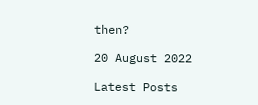then?

20 August 2022

Latest Posts